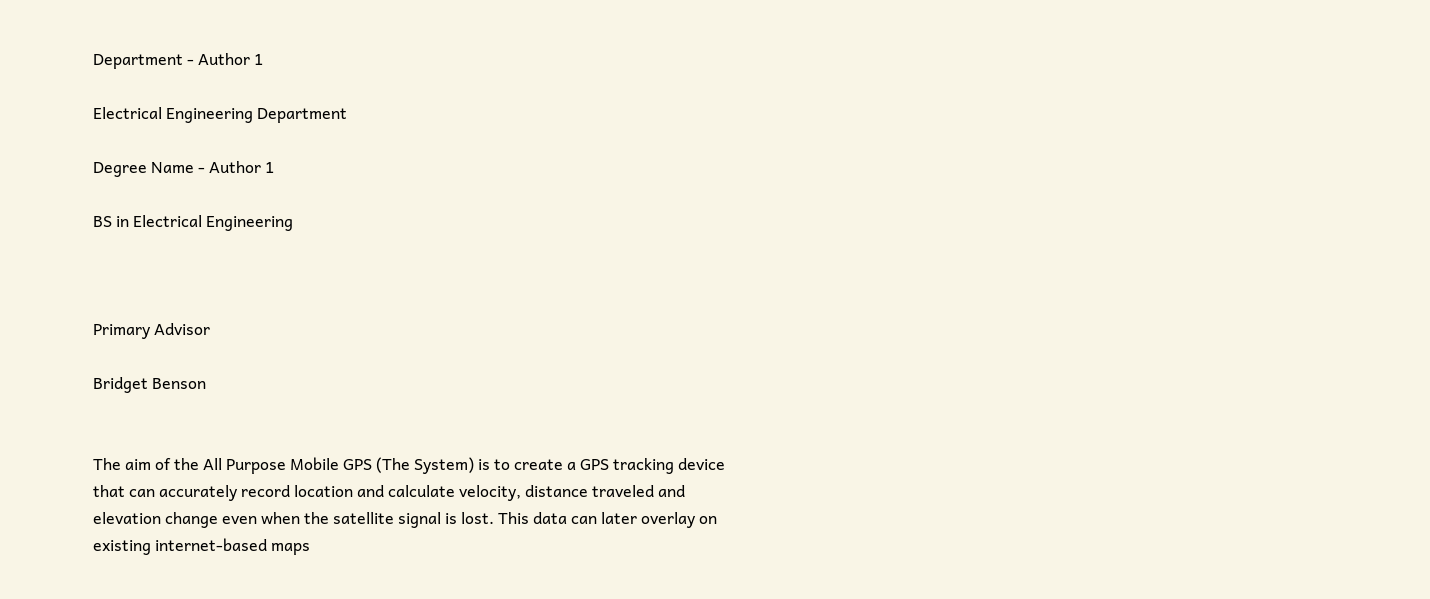Department - Author 1

Electrical Engineering Department

Degree Name - Author 1

BS in Electrical Engineering



Primary Advisor

Bridget Benson


The aim of the All Purpose Mobile GPS (The System) is to create a GPS tracking device that can accurately record location and calculate velocity, distance traveled and elevation change even when the satellite signal is lost. This data can later overlay on existing internet-based maps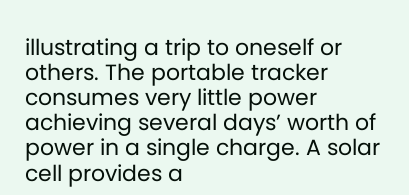illustrating a trip to oneself or others. The portable tracker consumes very little power achieving several days’ worth of power in a single charge. A solar cell provides a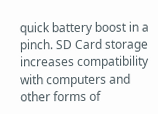quick battery boost in a pinch. SD Card storage increases compatibility with computers and other forms of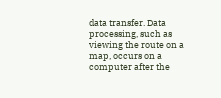data transfer. Data processing, such as viewing the route on a map, occurs on a computer after the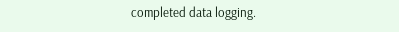completed data logging.